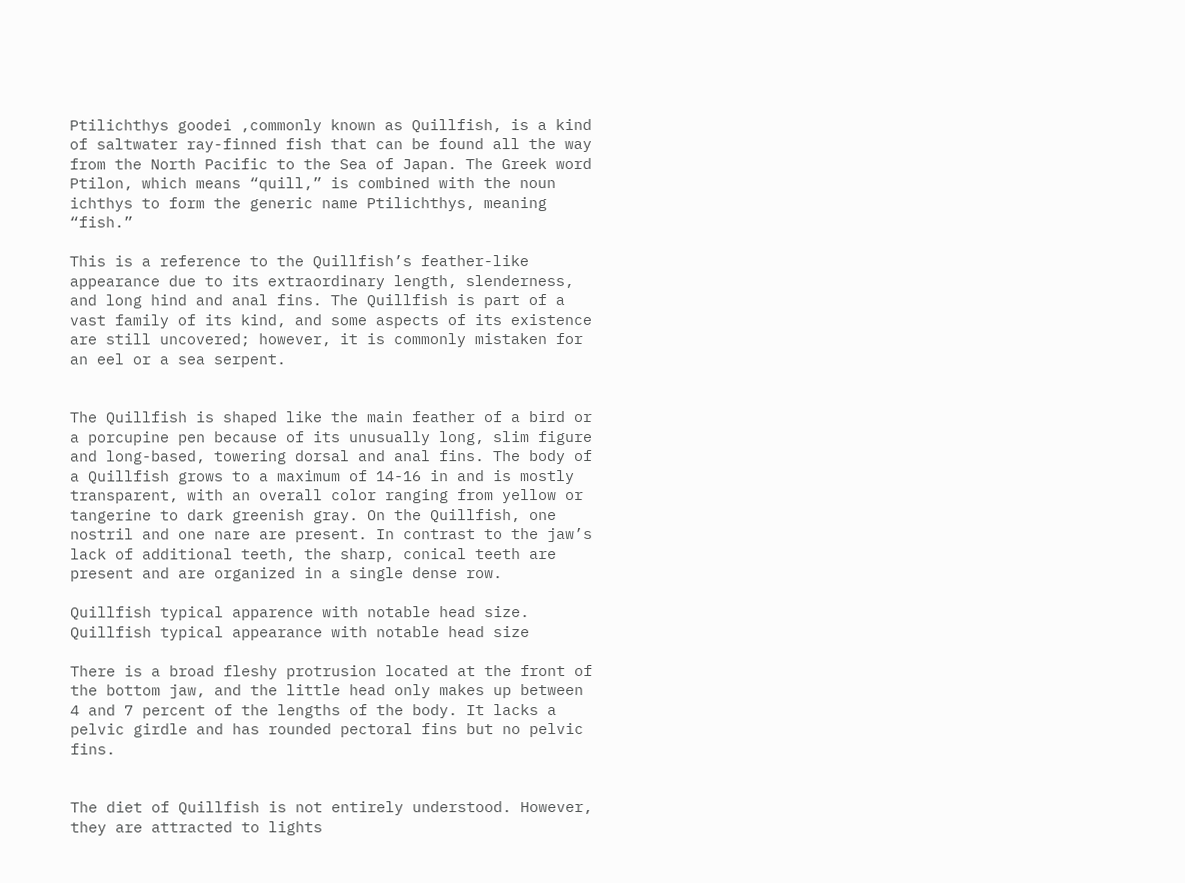Ptilichthys goodei ,commonly known as Quillfish, is a kind of saltwater ray-finned fish that can be found all the way from the North Pacific to the Sea of Japan. The Greek word Ptilon, which means “quill,” is combined with the noun ichthys to form the generic name Ptilichthys, meaning “fish.”

This is a reference to the Quillfish’s feather-like appearance due to its extraordinary length, slenderness, and long hind and anal fins. The Quillfish is part of a vast family of its kind, and some aspects of its existence are still uncovered; however, it is commonly mistaken for an eel or a sea serpent.


The Quillfish is shaped like the main feather of a bird or a porcupine pen because of its unusually long, slim figure and long-based, towering dorsal and anal fins. The body of a Quillfish grows to a maximum of 14-16 in and is mostly transparent, with an overall color ranging from yellow or tangerine to dark greenish gray. On the Quillfish, one nostril and one nare are present. In contrast to the jaw’s lack of additional teeth, the sharp, conical teeth are present and are organized in a single dense row.

Quillfish typical apparence with notable head size.
Quillfish typical appearance with notable head size

There is a broad fleshy protrusion located at the front of the bottom jaw, and the little head only makes up between 4 and 7 percent of the lengths of the body. It lacks a pelvic girdle and has rounded pectoral fins but no pelvic fins.


The diet of Quillfish is not entirely understood. However, they are attracted to lights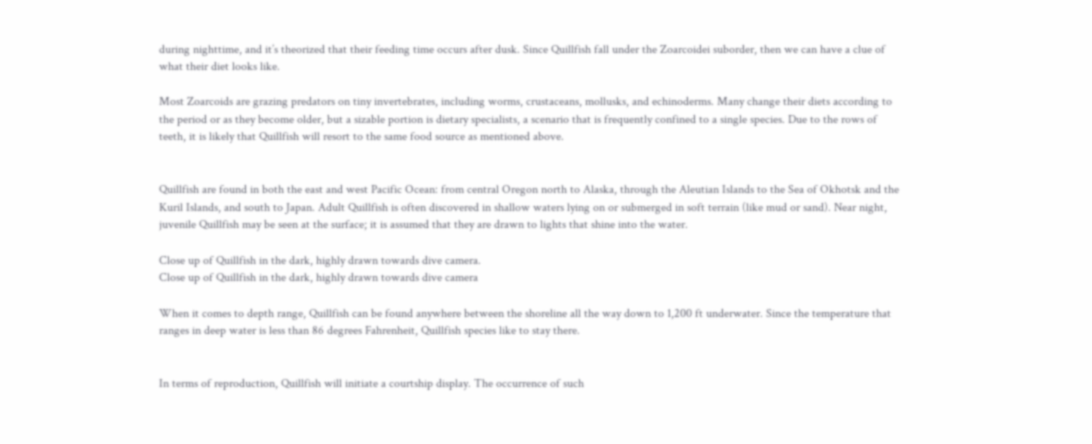during nighttime, and it’s theorized that their feeding time occurs after dusk. Since Quillfish fall under the Zoarcoidei suborder, then we can have a clue of what their diet looks like.

Most Zoarcoids are grazing predators on tiny invertebrates, including worms, crustaceans, mollusks, and echinoderms. Many change their diets according to the period or as they become older, but a sizable portion is dietary specialists, a scenario that is frequently confined to a single species. Due to the rows of teeth, it is likely that Quillfish will resort to the same food source as mentioned above.


Quillfish are found in both the east and west Pacific Ocean: from central Oregon north to Alaska, through the Aleutian Islands to the Sea of Okhotsk and the Kuril Islands, and south to Japan. Adult Quillfish is often discovered in shallow waters lying on or submerged in soft terrain (like mud or sand). Near night, juvenile Quillfish may be seen at the surface; it is assumed that they are drawn to lights that shine into the water.

Close up of Quillfish in the dark, highly drawn towards dive camera.
Close up of Quillfish in the dark, highly drawn towards dive camera

When it comes to depth range, Quillfish can be found anywhere between the shoreline all the way down to 1,200 ft underwater. Since the temperature that ranges in deep water is less than 86 degrees Fahrenheit, Quillfish species like to stay there.


In terms of reproduction, Quillfish will initiate a courtship display. The occurrence of such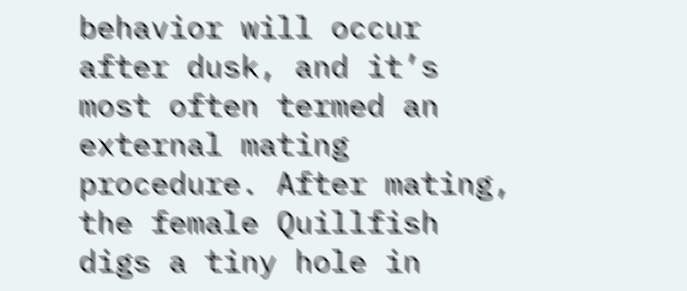behavior will occur after dusk, and it’s most often termed an external mating procedure. After mating, the female Quillfish digs a tiny hole in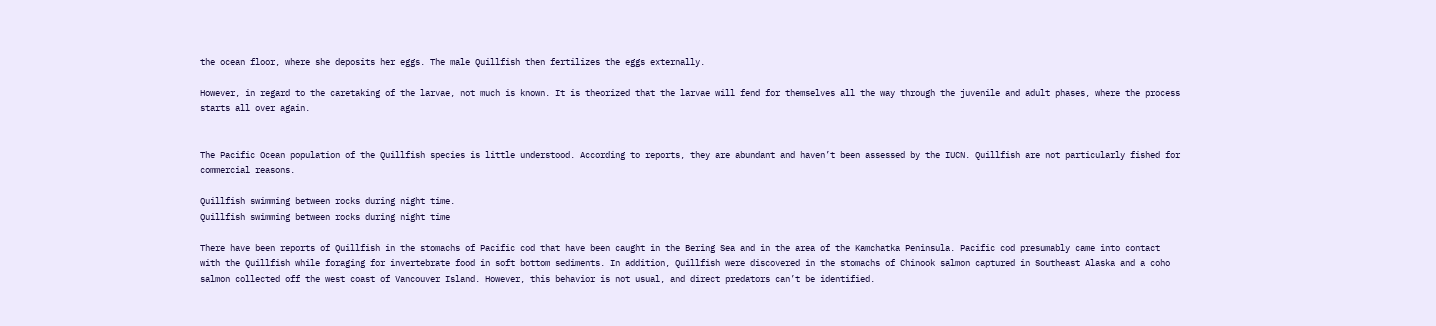the ocean floor, where she deposits her eggs. The male Quillfish then fertilizes the eggs externally.

However, in regard to the caretaking of the larvae, not much is known. It is theorized that the larvae will fend for themselves all the way through the juvenile and adult phases, where the process starts all over again.


The Pacific Ocean population of the Quillfish species is little understood. According to reports, they are abundant and haven’t been assessed by the IUCN. Quillfish are not particularly fished for commercial reasons.

Quillfish swimming between rocks during night time.
Quillfish swimming between rocks during night time

There have been reports of Quillfish in the stomachs of Pacific cod that have been caught in the Bering Sea and in the area of the Kamchatka Peninsula. Pacific cod presumably came into contact with the Quillfish while foraging for invertebrate food in soft bottom sediments. In addition, Quillfish were discovered in the stomachs of Chinook salmon captured in Southeast Alaska and a coho salmon collected off the west coast of Vancouver Island. However, this behavior is not usual, and direct predators can’t be identified.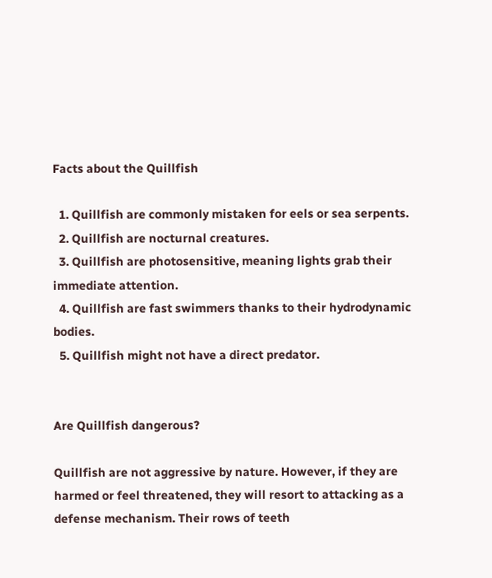Facts about the Quillfish

  1. Quillfish are commonly mistaken for eels or sea serpents.
  2. Quillfish are nocturnal creatures.
  3. Quillfish are photosensitive, meaning lights grab their immediate attention.
  4. Quillfish are fast swimmers thanks to their hydrodynamic bodies.
  5. Quillfish might not have a direct predator.


Are Quillfish dangerous?

Quillfish are not aggressive by nature. However, if they are harmed or feel threatened, they will resort to attacking as a defense mechanism. Their rows of teeth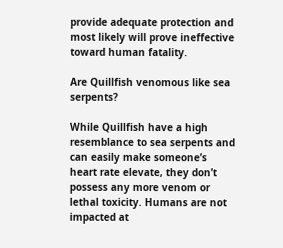provide adequate protection and most likely will prove ineffective toward human fatality.

Are Quillfish venomous like sea serpents?

While Quillfish have a high resemblance to sea serpents and can easily make someone’s heart rate elevate, they don’t possess any more venom or lethal toxicity. Humans are not impacted at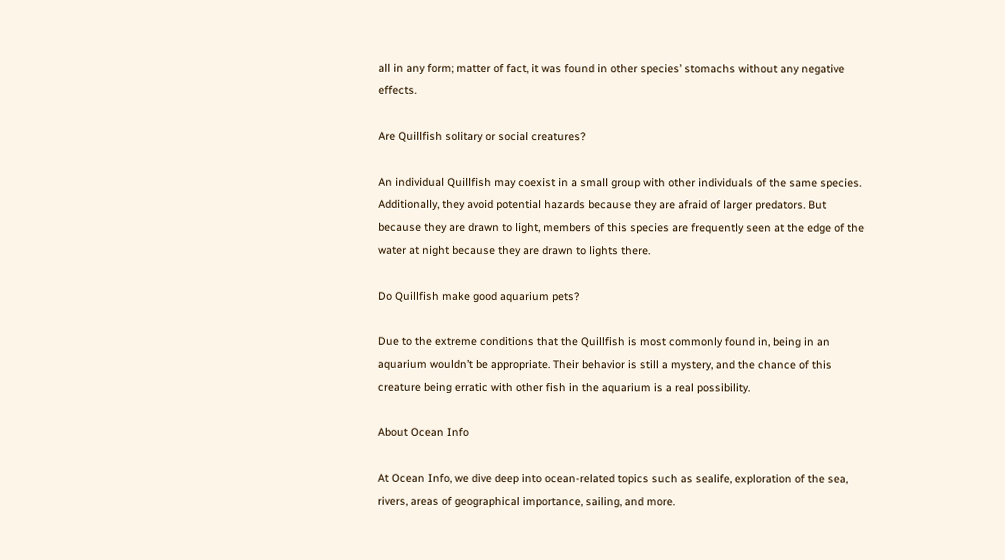all in any form; matter of fact, it was found in other species’ stomachs without any negative effects.

Are Quillfish solitary or social creatures?

An individual Quillfish may coexist in a small group with other individuals of the same species. Additionally, they avoid potential hazards because they are afraid of larger predators. But because they are drawn to light, members of this species are frequently seen at the edge of the water at night because they are drawn to lights there.

Do Quillfish make good aquarium pets?

Due to the extreme conditions that the Quillfish is most commonly found in, being in an aquarium wouldn’t be appropriate. Their behavior is still a mystery, and the chance of this creature being erratic with other fish in the aquarium is a real possibility.

About Ocean Info

At Ocean Info, we dive deep into ocean-related topics such as sealife, exploration of the sea, rivers, areas of geographical importance, sailing, and more.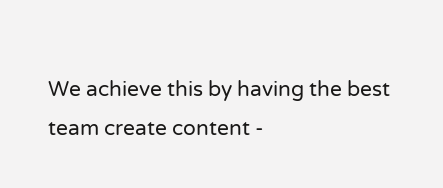We achieve this by having the best team create content -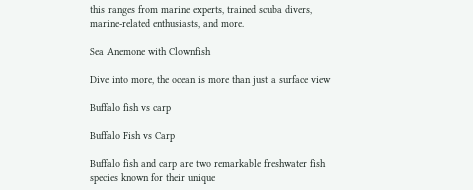this ranges from marine experts, trained scuba divers, marine-related enthusiasts, and more.

Sea Anemone with Clownfish

Dive into more, the ocean is more than just a surface view

Buffalo fish vs carp

Buffalo Fish vs Carp

Buffalo fish and carp are two remarkable freshwater fish species known for their unique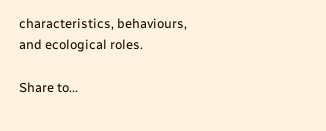characteristics, behaviours, and ecological roles.

Share to...